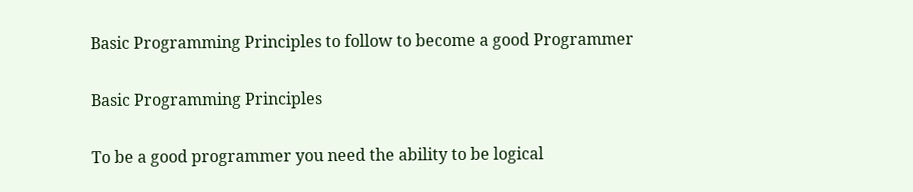Basic Programming Principles to follow to become a good Programmer

Basic Programming Principles

To be a good programmer you need the ability to be logical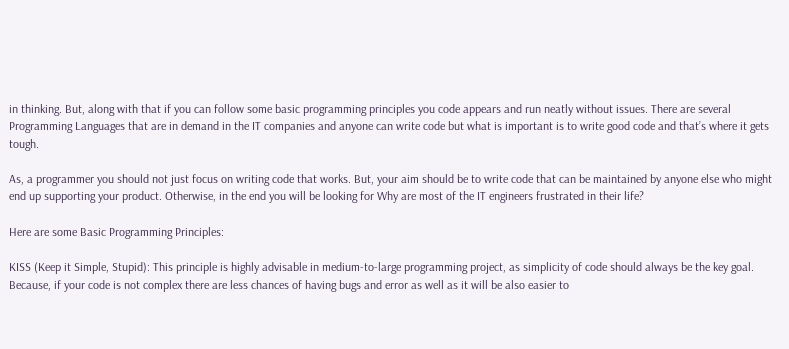in thinking. But, along with that if you can follow some basic programming principles you code appears and run neatly without issues. There are several Programming Languages that are in demand in the IT companies and anyone can write code but what is important is to write good code and that’s where it gets tough.

As, a programmer you should not just focus on writing code that works. But, your aim should be to write code that can be maintained by anyone else who might end up supporting your product. Otherwise, in the end you will be looking for Why are most of the IT engineers frustrated in their life?

Here are some Basic Programming Principles:

KISS (Keep it Simple, Stupid): This principle is highly advisable in medium-to-large programming project, as simplicity of code should always be the key goal. Because, if your code is not complex there are less chances of having bugs and error as well as it will be also easier to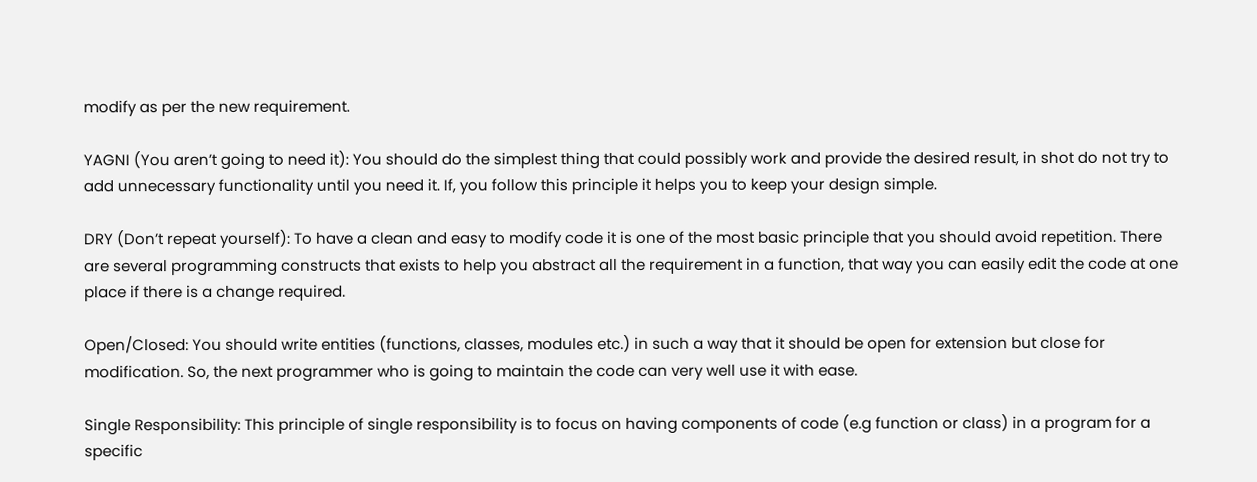modify as per the new requirement.

YAGNI (You aren’t going to need it): You should do the simplest thing that could possibly work and provide the desired result, in shot do not try to add unnecessary functionality until you need it. If, you follow this principle it helps you to keep your design simple.

DRY (Don’t repeat yourself): To have a clean and easy to modify code it is one of the most basic principle that you should avoid repetition. There are several programming constructs that exists to help you abstract all the requirement in a function, that way you can easily edit the code at one place if there is a change required.

Open/Closed: You should write entities (functions, classes, modules etc.) in such a way that it should be open for extension but close for modification. So, the next programmer who is going to maintain the code can very well use it with ease.

Single Responsibility: This principle of single responsibility is to focus on having components of code (e.g function or class) in a program for a specific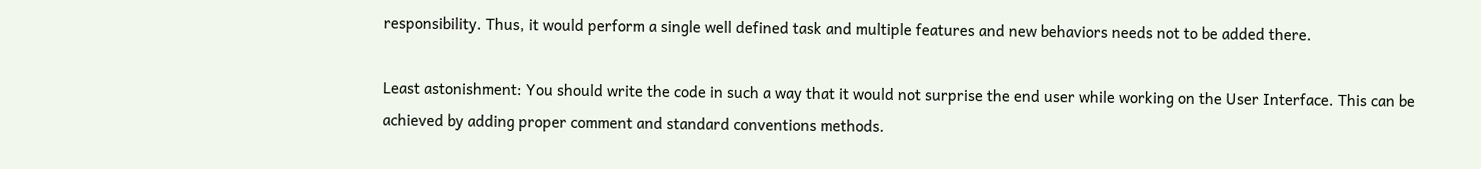responsibility. Thus, it would perform a single well defined task and multiple features and new behaviors needs not to be added there.

Least astonishment: You should write the code in such a way that it would not surprise the end user while working on the User Interface. This can be achieved by adding proper comment and standard conventions methods.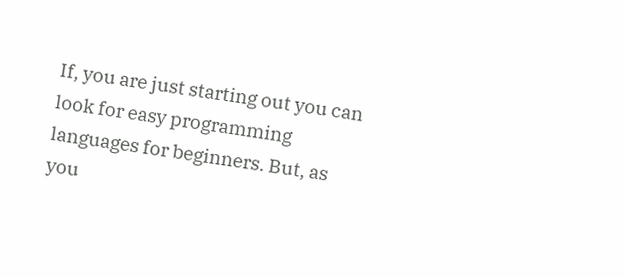If, you are just starting out you can look for easy programming languages for beginners. But, as you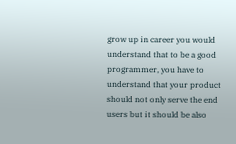grow up in career you would understand that to be a good programmer, you have to understand that your product should not only serve the end users but it should be also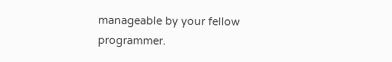manageable by your fellow programmer.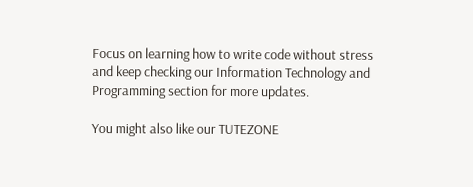Focus on learning how to write code without stress and keep checking our Information Technology and Programming section for more updates.

You might also like our TUTEZONE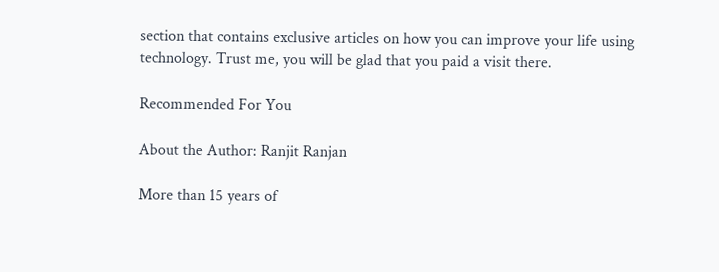section that contains exclusive articles on how you can improve your life using technology. Trust me, you will be glad that you paid a visit there.

Recommended For You

About the Author: Ranjit Ranjan

More than 15 years of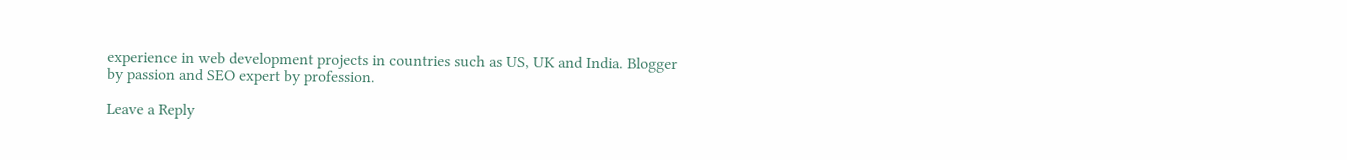experience in web development projects in countries such as US, UK and India. Blogger by passion and SEO expert by profession.

Leave a Reply